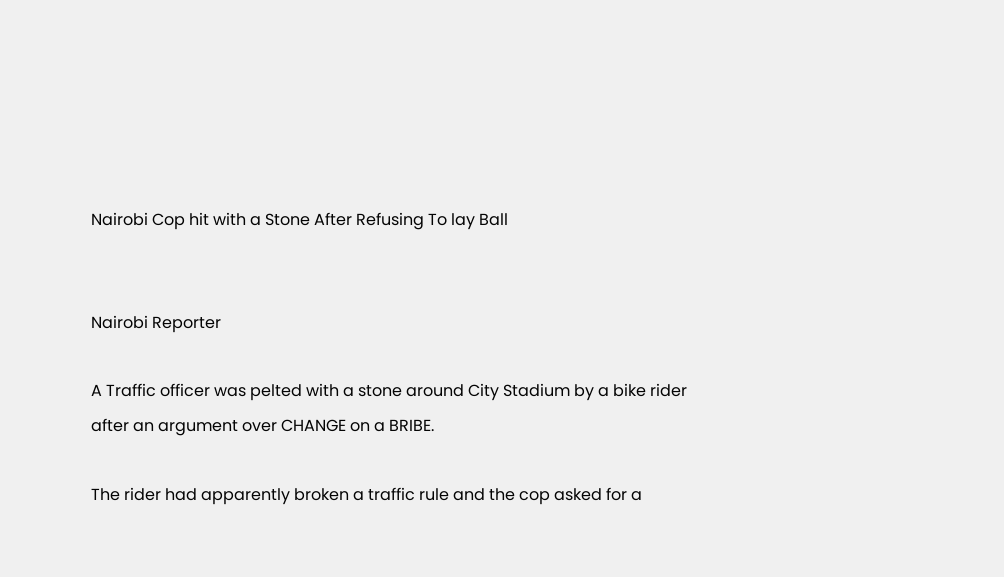Nairobi Cop hit with a Stone After Refusing To lay Ball


Nairobi Reporter

A Traffic officer was pelted with a stone around City Stadium by a bike rider after an argument over CHANGE on a BRIBE.

The rider had apparently broken a traffic rule and the cop asked for a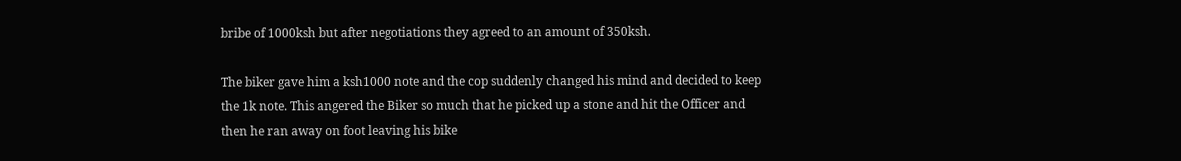bribe of 1000ksh but after negotiations they agreed to an amount of 350ksh.

The biker gave him a ksh1000 note and the cop suddenly changed his mind and decided to keep the 1k note. This angered the Biker so much that he picked up a stone and hit the Officer and then he ran away on foot leaving his bike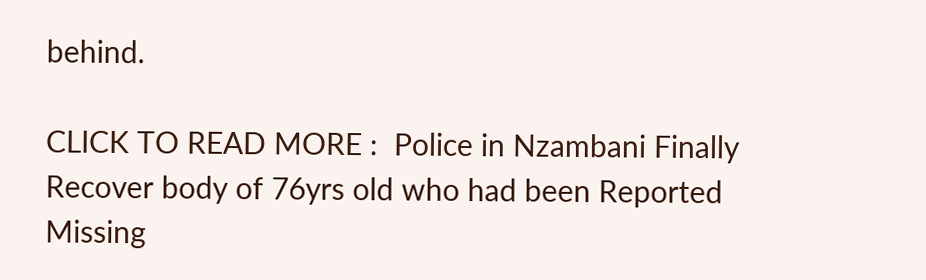behind.

CLICK TO READ MORE :  Police in Nzambani Finally Recover body of 76yrs old who had been Reported Missing